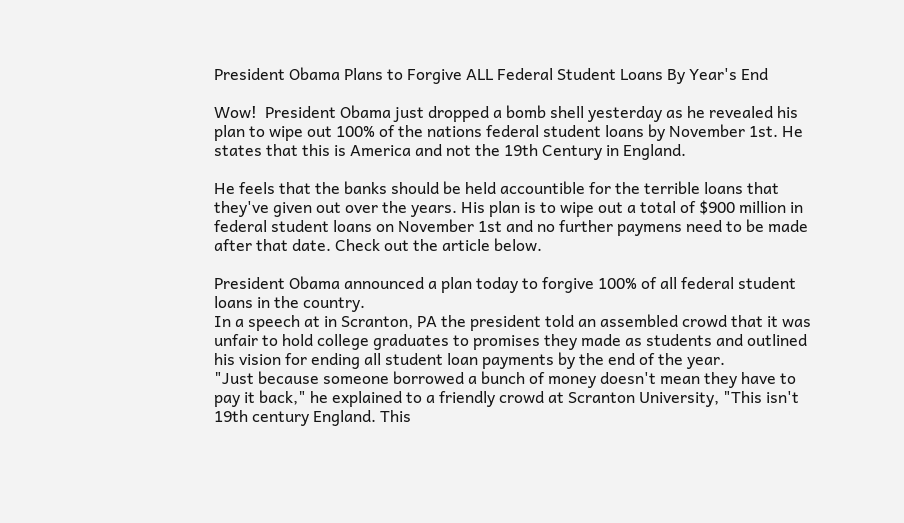President Obama Plans to Forgive ALL Federal Student Loans By Year's End

Wow!  President Obama just dropped a bomb shell yesterday as he revealed his plan to wipe out 100% of the nations federal student loans by November 1st. He states that this is America and not the 19th Century in England.

He feels that the banks should be held accountible for the terrible loans that they've given out over the years. His plan is to wipe out a total of $900 million in federal student loans on November 1st and no further paymens need to be made after that date. Check out the article below.

President Obama announced a plan today to forgive 100% of all federal student loans in the country.
In a speech at in Scranton, PA the president told an assembled crowd that it was unfair to hold college graduates to promises they made as students and outlined his vision for ending all student loan payments by the end of the year.
"Just because someone borrowed a bunch of money doesn't mean they have to pay it back," he explained to a friendly crowd at Scranton University, "This isn't 19th century England. This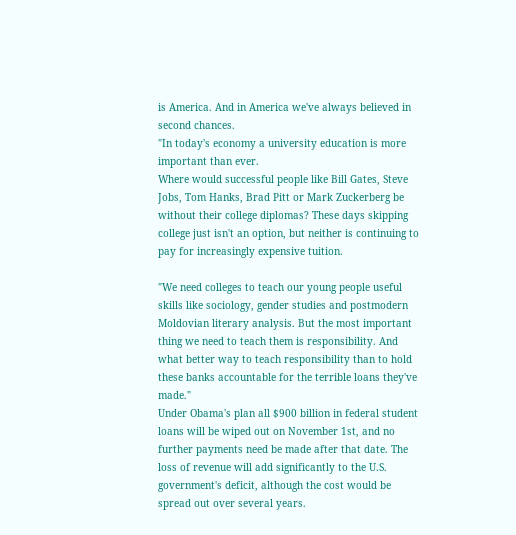is America. And in America we've always believed in second chances.
"In today's economy a university education is more important than ever.
Where would successful people like Bill Gates, Steve Jobs, Tom Hanks, Brad Pitt or Mark Zuckerberg be without their college diplomas? These days skipping college just isn't an option, but neither is continuing to pay for increasingly expensive tuition.

"We need colleges to teach our young people useful skills like sociology, gender studies and postmodern Moldovian literary analysis. But the most important thing we need to teach them is responsibility. And what better way to teach responsibility than to hold these banks accountable for the terrible loans they've made."
Under Obama's plan all $900 billion in federal student loans will be wiped out on November 1st, and no further payments need be made after that date. The loss of revenue will add significantly to the U.S. government's deficit, although the cost would be spread out over several years.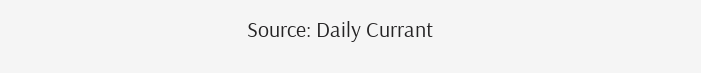Source: Daily Currant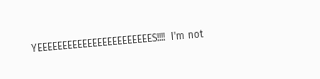YEEEEEEEEEEEEEEEEEEEEEEES!!!!  I'm not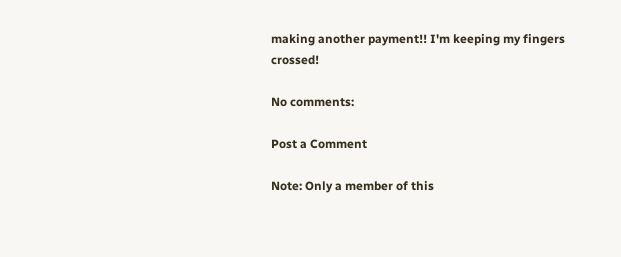making another payment!! I'm keeping my fingers crossed!

No comments:

Post a Comment

Note: Only a member of this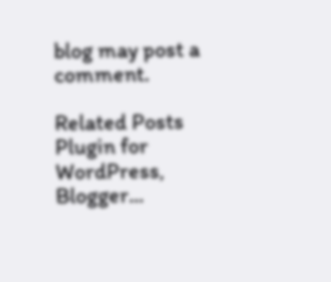blog may post a comment.

Related Posts Plugin for WordPress, Blogger...